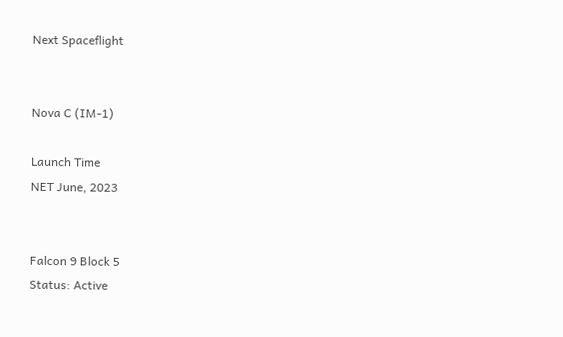Next Spaceflight


Nova C (IM-1)

Launch Time
NET June, 2023


Falcon 9 Block 5
Status: Active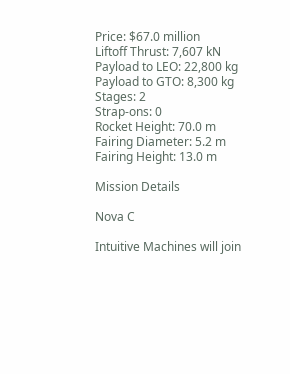Price: $67.0 million
Liftoff Thrust: 7,607 kN
Payload to LEO: 22,800 kg
Payload to GTO: 8,300 kg
Stages: 2
Strap-ons: 0
Rocket Height: 70.0 m
Fairing Diameter: 5.2 m
Fairing Height: 13.0 m

Mission Details

Nova C

Intuitive Machines will join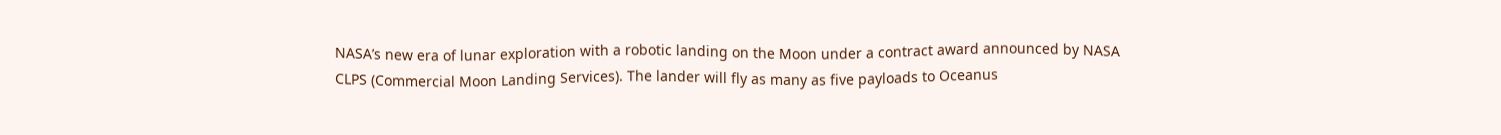NASA’s new era of lunar exploration with a robotic landing on the Moon under a contract award announced by NASA CLPS (Commercial Moon Landing Services). The lander will fly as many as five payloads to Oceanus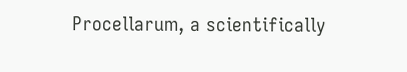Procellarum, a scientifically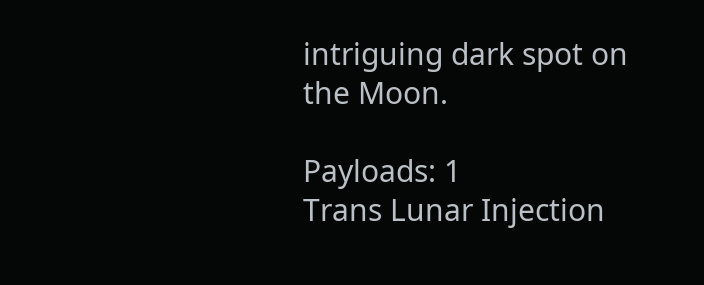intriguing dark spot on the Moon.

Payloads: 1
Trans Lunar Injection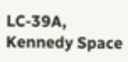LC-39A, Kennedy Space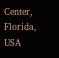Center, Florida, USA